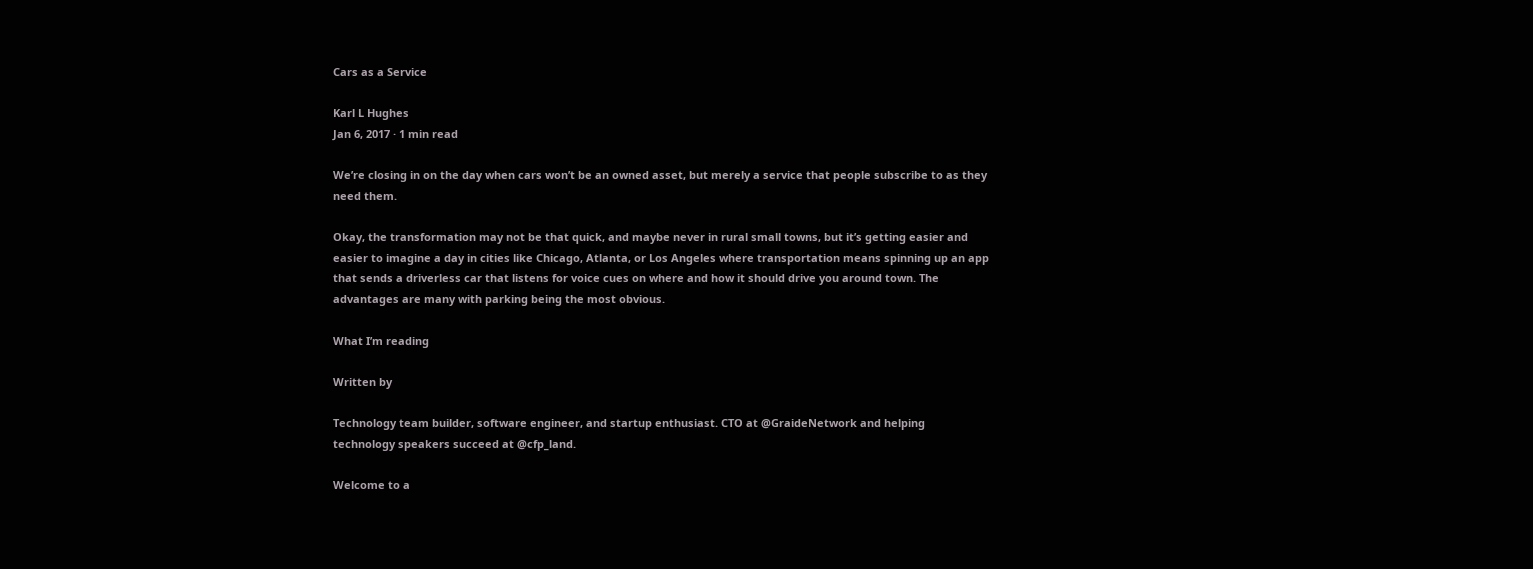Cars as a Service

Karl L Hughes
Jan 6, 2017 · 1 min read

We’re closing in on the day when cars won’t be an owned asset, but merely a service that people subscribe to as they need them.

Okay, the transformation may not be that quick, and maybe never in rural small towns, but it’s getting easier and easier to imagine a day in cities like Chicago, Atlanta, or Los Angeles where transportation means spinning up an app that sends a driverless car that listens for voice cues on where and how it should drive you around town. The advantages are many with parking being the most obvious.

What I’m reading

Written by

Technology team builder, software engineer, and startup enthusiast. CTO at @GraideNetwork and helping technology speakers succeed at @cfp_land.

Welcome to a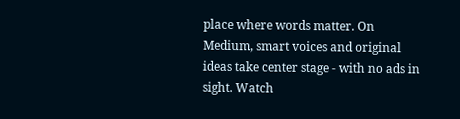place where words matter. On Medium, smart voices and original ideas take center stage - with no ads in sight. Watch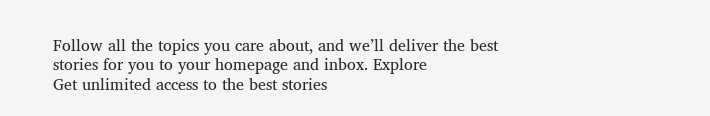Follow all the topics you care about, and we’ll deliver the best stories for you to your homepage and inbox. Explore
Get unlimited access to the best stories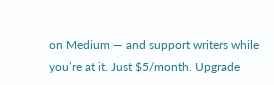on Medium — and support writers while you’re at it. Just $5/month. Upgrade